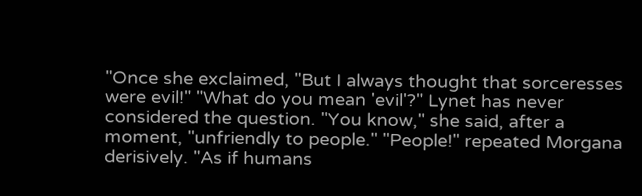"Once she exclaimed, "But I always thought that sorceresses were evil!" "What do you mean 'evil'?" Lynet has never considered the question. "You know," she said, after a moment, "unfriendly to people." "People!" repeated Morgana derisively. "As if humans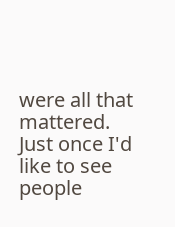were all that mattered. Just once I'd like to see people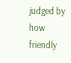judged by how friendly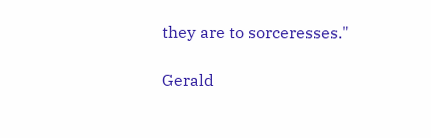they are to sorceresses."

Gerald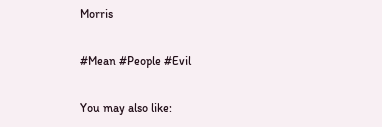Morris

#Mean #People #Evil

You may also like: